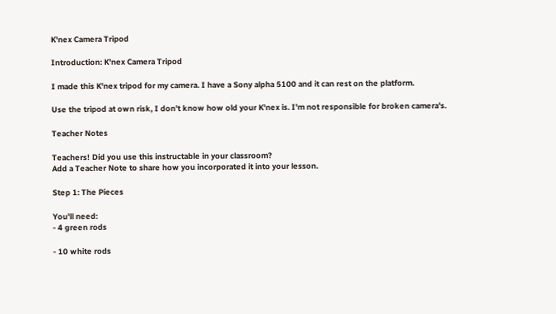K'nex Camera Tripod

Introduction: K'nex Camera Tripod

I made this K'nex tripod for my camera. I have a Sony alpha 5100 and it can rest on the platform.

Use the tripod at own risk, I don't know how old your K'nex is. I'm not responsible for broken camera's.

Teacher Notes

Teachers! Did you use this instructable in your classroom?
Add a Teacher Note to share how you incorporated it into your lesson.

Step 1: The Pieces

You'll need:
- 4 green rods

- 10 white rods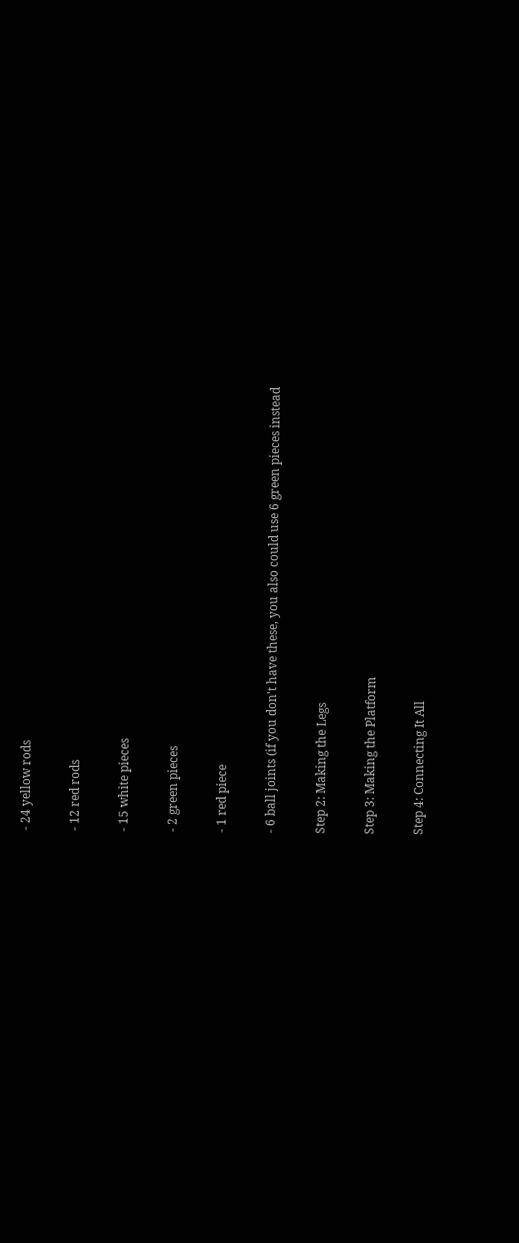- 24 yellow rods

- 12 red rods

- 15 white pieces

- 2 green pieces

- 1 red piece

- 6 ball joints (if you don't have these, you also could use 6 green pieces instead

Step 2: Making the Legs

Step 3: Making the Platform

Step 4: Connecting It All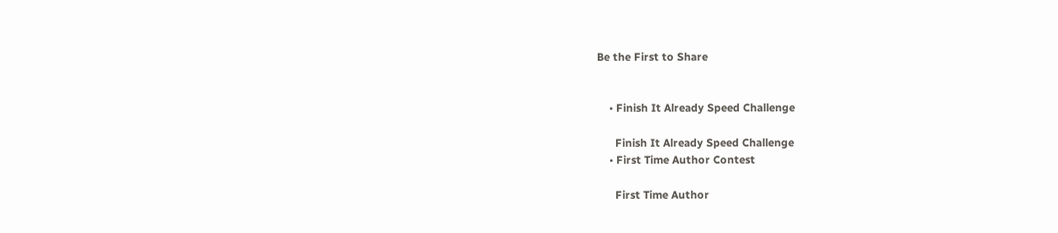Be the First to Share


    • Finish It Already Speed Challenge

      Finish It Already Speed Challenge
    • First Time Author Contest

      First Time Author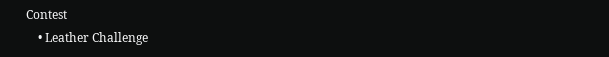Contest
    • Leather Challenge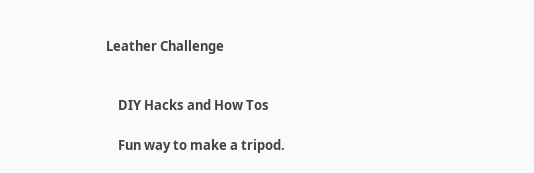Leather Challenge


    DIY Hacks and How Tos

    Fun way to make a tripod.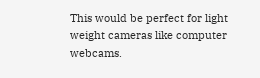This would be perfect for light weight cameras like computer webcams.